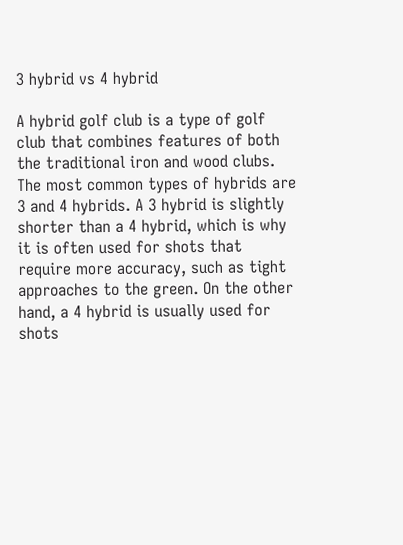3 hybrid vs 4 hybrid

A hybrid golf club is a type of golf club that combines features of both the traditional iron and wood clubs. The most common types of hybrids are 3 and 4 hybrids. A 3 hybrid is slightly shorter than a 4 hybrid, which is why it is often used for shots that require more accuracy, such as tight approaches to the green. On the other hand, a 4 hybrid is usually used for shots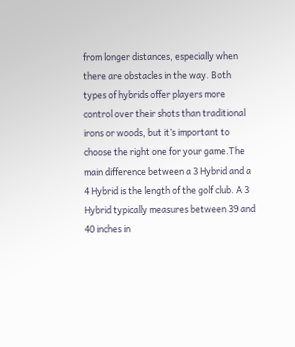from longer distances, especially when there are obstacles in the way. Both types of hybrids offer players more control over their shots than traditional irons or woods, but it’s important to choose the right one for your game.The main difference between a 3 Hybrid and a 4 Hybrid is the length of the golf club. A 3 Hybrid typically measures between 39 and 40 inches in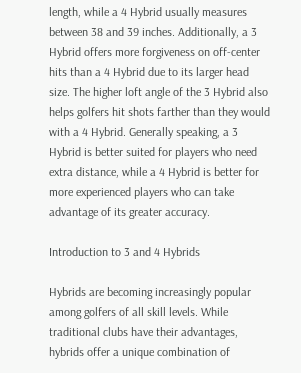length, while a 4 Hybrid usually measures between 38 and 39 inches. Additionally, a 3 Hybrid offers more forgiveness on off-center hits than a 4 Hybrid due to its larger head size. The higher loft angle of the 3 Hybrid also helps golfers hit shots farther than they would with a 4 Hybrid. Generally speaking, a 3 Hybrid is better suited for players who need extra distance, while a 4 Hybrid is better for more experienced players who can take advantage of its greater accuracy.

Introduction to 3 and 4 Hybrids

Hybrids are becoming increasingly popular among golfers of all skill levels. While traditional clubs have their advantages, hybrids offer a unique combination of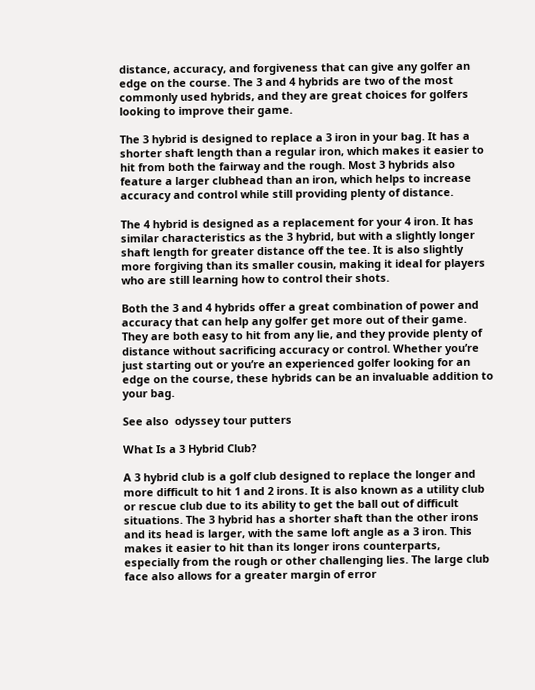distance, accuracy, and forgiveness that can give any golfer an edge on the course. The 3 and 4 hybrids are two of the most commonly used hybrids, and they are great choices for golfers looking to improve their game.

The 3 hybrid is designed to replace a 3 iron in your bag. It has a shorter shaft length than a regular iron, which makes it easier to hit from both the fairway and the rough. Most 3 hybrids also feature a larger clubhead than an iron, which helps to increase accuracy and control while still providing plenty of distance.

The 4 hybrid is designed as a replacement for your 4 iron. It has similar characteristics as the 3 hybrid, but with a slightly longer shaft length for greater distance off the tee. It is also slightly more forgiving than its smaller cousin, making it ideal for players who are still learning how to control their shots.

Both the 3 and 4 hybrids offer a great combination of power and accuracy that can help any golfer get more out of their game. They are both easy to hit from any lie, and they provide plenty of distance without sacrificing accuracy or control. Whether you’re just starting out or you’re an experienced golfer looking for an edge on the course, these hybrids can be an invaluable addition to your bag.

See also  odyssey tour putters

What Is a 3 Hybrid Club?

A 3 hybrid club is a golf club designed to replace the longer and more difficult to hit 1 and 2 irons. It is also known as a utility club or rescue club due to its ability to get the ball out of difficult situations. The 3 hybrid has a shorter shaft than the other irons and its head is larger, with the same loft angle as a 3 iron. This makes it easier to hit than its longer irons counterparts, especially from the rough or other challenging lies. The large club face also allows for a greater margin of error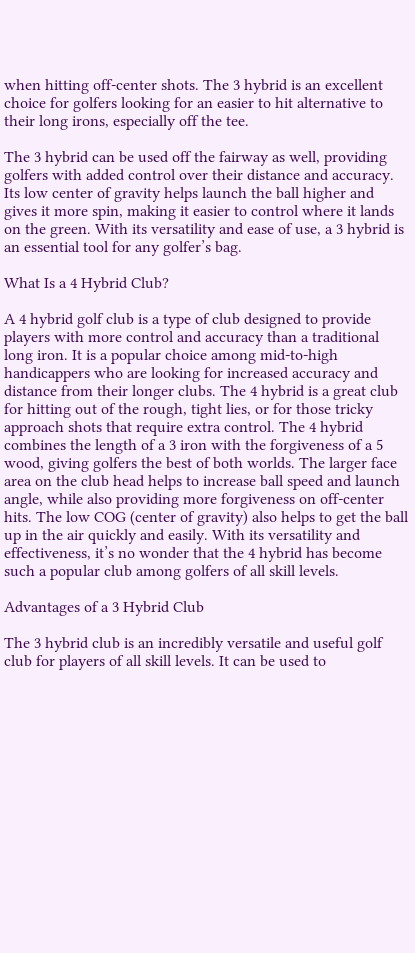when hitting off-center shots. The 3 hybrid is an excellent choice for golfers looking for an easier to hit alternative to their long irons, especially off the tee.

The 3 hybrid can be used off the fairway as well, providing golfers with added control over their distance and accuracy. Its low center of gravity helps launch the ball higher and gives it more spin, making it easier to control where it lands on the green. With its versatility and ease of use, a 3 hybrid is an essential tool for any golfer’s bag.

What Is a 4 Hybrid Club?

A 4 hybrid golf club is a type of club designed to provide players with more control and accuracy than a traditional long iron. It is a popular choice among mid-to-high handicappers who are looking for increased accuracy and distance from their longer clubs. The 4 hybrid is a great club for hitting out of the rough, tight lies, or for those tricky approach shots that require extra control. The 4 hybrid combines the length of a 3 iron with the forgiveness of a 5 wood, giving golfers the best of both worlds. The larger face area on the club head helps to increase ball speed and launch angle, while also providing more forgiveness on off-center hits. The low COG (center of gravity) also helps to get the ball up in the air quickly and easily. With its versatility and effectiveness, it’s no wonder that the 4 hybrid has become such a popular club among golfers of all skill levels.

Advantages of a 3 Hybrid Club

The 3 hybrid club is an incredibly versatile and useful golf club for players of all skill levels. It can be used to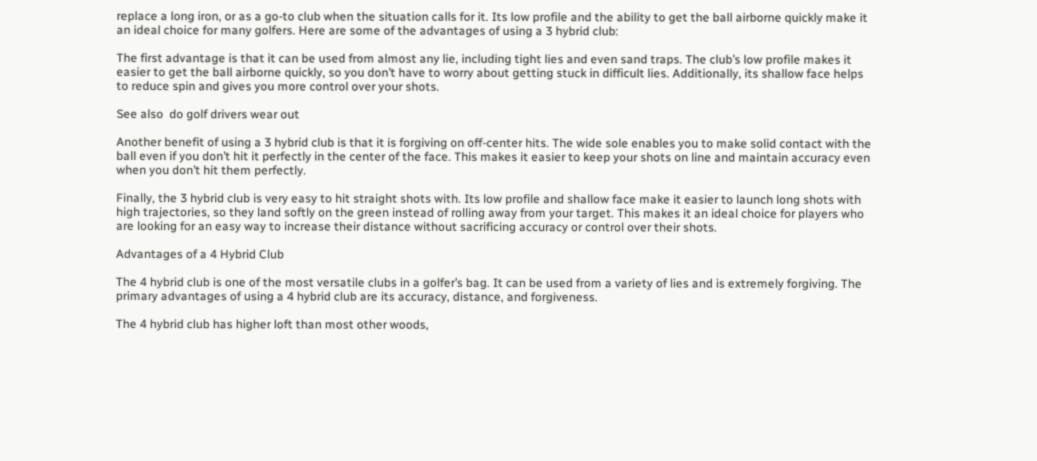replace a long iron, or as a go-to club when the situation calls for it. Its low profile and the ability to get the ball airborne quickly make it an ideal choice for many golfers. Here are some of the advantages of using a 3 hybrid club:

The first advantage is that it can be used from almost any lie, including tight lies and even sand traps. The club’s low profile makes it easier to get the ball airborne quickly, so you don’t have to worry about getting stuck in difficult lies. Additionally, its shallow face helps to reduce spin and gives you more control over your shots.

See also  do golf drivers wear out

Another benefit of using a 3 hybrid club is that it is forgiving on off-center hits. The wide sole enables you to make solid contact with the ball even if you don’t hit it perfectly in the center of the face. This makes it easier to keep your shots on line and maintain accuracy even when you don’t hit them perfectly.

Finally, the 3 hybrid club is very easy to hit straight shots with. Its low profile and shallow face make it easier to launch long shots with high trajectories, so they land softly on the green instead of rolling away from your target. This makes it an ideal choice for players who are looking for an easy way to increase their distance without sacrificing accuracy or control over their shots.

Advantages of a 4 Hybrid Club

The 4 hybrid club is one of the most versatile clubs in a golfer’s bag. It can be used from a variety of lies and is extremely forgiving. The primary advantages of using a 4 hybrid club are its accuracy, distance, and forgiveness.

The 4 hybrid club has higher loft than most other woods,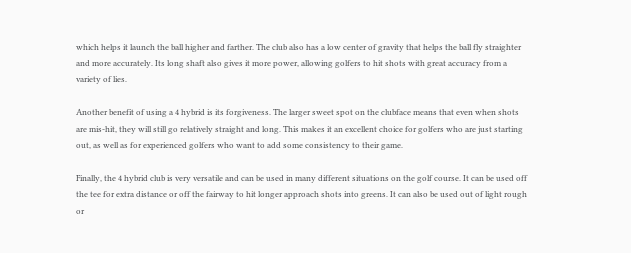which helps it launch the ball higher and farther. The club also has a low center of gravity that helps the ball fly straighter and more accurately. Its long shaft also gives it more power, allowing golfers to hit shots with great accuracy from a variety of lies.

Another benefit of using a 4 hybrid is its forgiveness. The larger sweet spot on the clubface means that even when shots are mis-hit, they will still go relatively straight and long. This makes it an excellent choice for golfers who are just starting out, as well as for experienced golfers who want to add some consistency to their game.

Finally, the 4 hybrid club is very versatile and can be used in many different situations on the golf course. It can be used off the tee for extra distance or off the fairway to hit longer approach shots into greens. It can also be used out of light rough or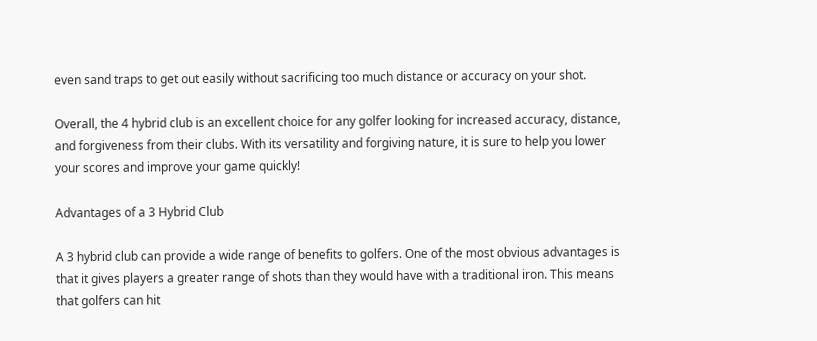even sand traps to get out easily without sacrificing too much distance or accuracy on your shot.

Overall, the 4 hybrid club is an excellent choice for any golfer looking for increased accuracy, distance, and forgiveness from their clubs. With its versatility and forgiving nature, it is sure to help you lower your scores and improve your game quickly!

Advantages of a 3 Hybrid Club

A 3 hybrid club can provide a wide range of benefits to golfers. One of the most obvious advantages is that it gives players a greater range of shots than they would have with a traditional iron. This means that golfers can hit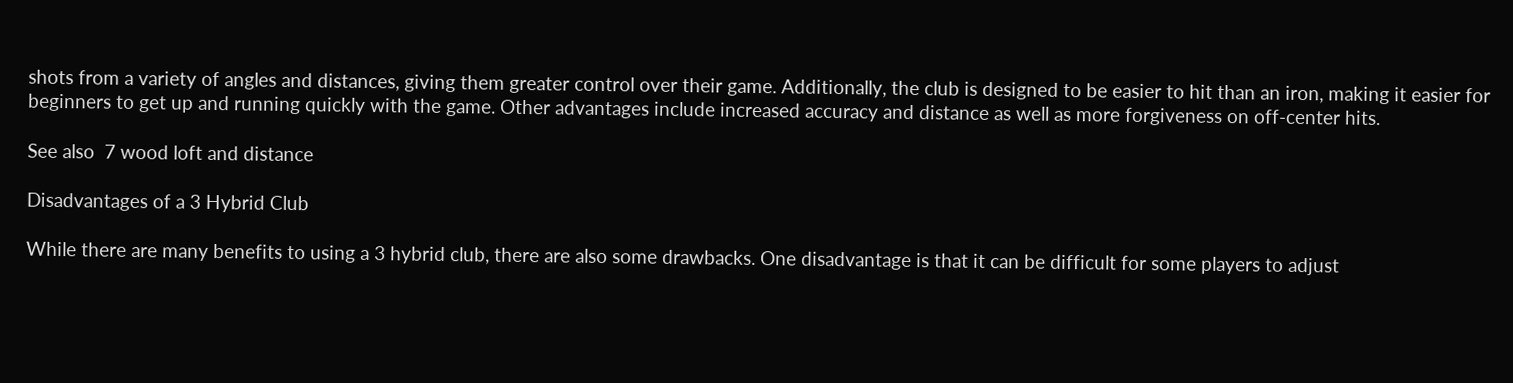shots from a variety of angles and distances, giving them greater control over their game. Additionally, the club is designed to be easier to hit than an iron, making it easier for beginners to get up and running quickly with the game. Other advantages include increased accuracy and distance as well as more forgiveness on off-center hits.

See also  7 wood loft and distance

Disadvantages of a 3 Hybrid Club

While there are many benefits to using a 3 hybrid club, there are also some drawbacks. One disadvantage is that it can be difficult for some players to adjust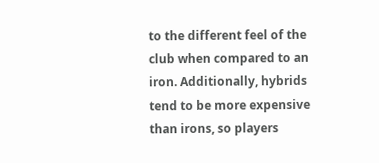to the different feel of the club when compared to an iron. Additionally, hybrids tend to be more expensive than irons, so players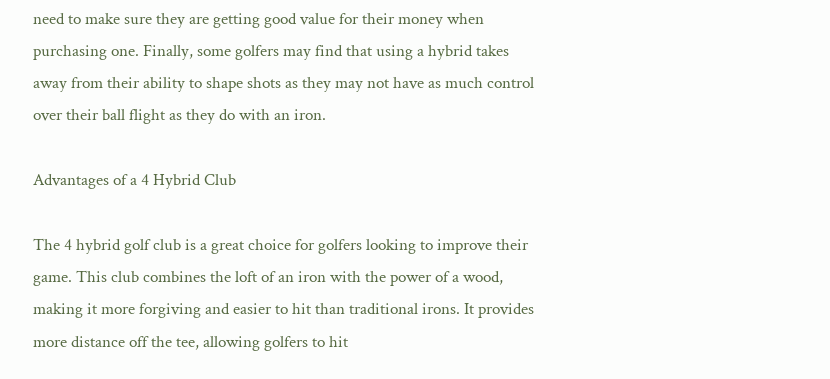need to make sure they are getting good value for their money when purchasing one. Finally, some golfers may find that using a hybrid takes away from their ability to shape shots as they may not have as much control over their ball flight as they do with an iron.

Advantages of a 4 Hybrid Club

The 4 hybrid golf club is a great choice for golfers looking to improve their game. This club combines the loft of an iron with the power of a wood, making it more forgiving and easier to hit than traditional irons. It provides more distance off the tee, allowing golfers to hit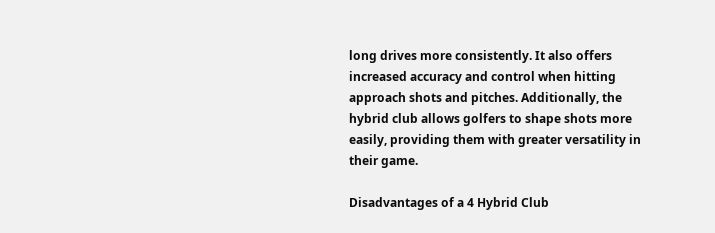long drives more consistently. It also offers increased accuracy and control when hitting approach shots and pitches. Additionally, the hybrid club allows golfers to shape shots more easily, providing them with greater versatility in their game.

Disadvantages of a 4 Hybrid Club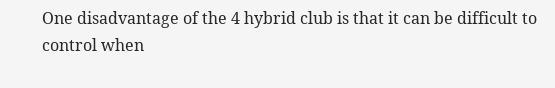One disadvantage of the 4 hybrid club is that it can be difficult to control when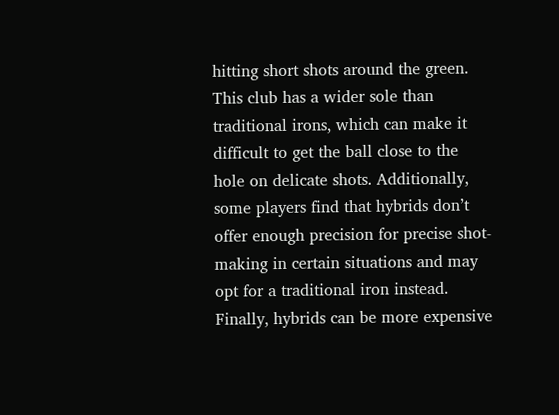hitting short shots around the green. This club has a wider sole than traditional irons, which can make it difficult to get the ball close to the hole on delicate shots. Additionally, some players find that hybrids don’t offer enough precision for precise shot-making in certain situations and may opt for a traditional iron instead. Finally, hybrids can be more expensive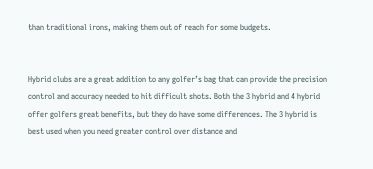than traditional irons, making them out of reach for some budgets.


Hybrid clubs are a great addition to any golfer’s bag that can provide the precision control and accuracy needed to hit difficult shots. Both the 3 hybrid and 4 hybrid offer golfers great benefits, but they do have some differences. The 3 hybrid is best used when you need greater control over distance and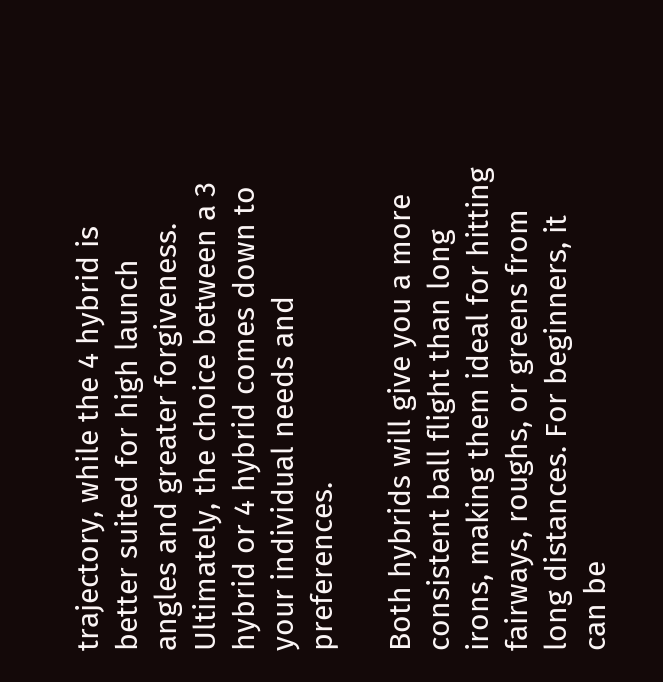trajectory, while the 4 hybrid is better suited for high launch angles and greater forgiveness. Ultimately, the choice between a 3 hybrid or 4 hybrid comes down to your individual needs and preferences.

Both hybrids will give you a more consistent ball flight than long irons, making them ideal for hitting fairways, roughs, or greens from long distances. For beginners, it can be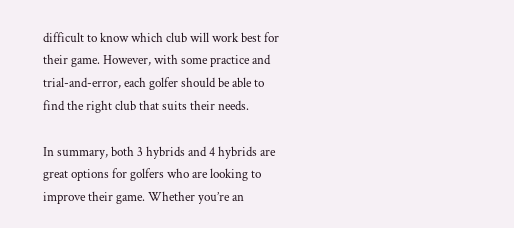difficult to know which club will work best for their game. However, with some practice and trial-and-error, each golfer should be able to find the right club that suits their needs.

In summary, both 3 hybrids and 4 hybrids are great options for golfers who are looking to improve their game. Whether you’re an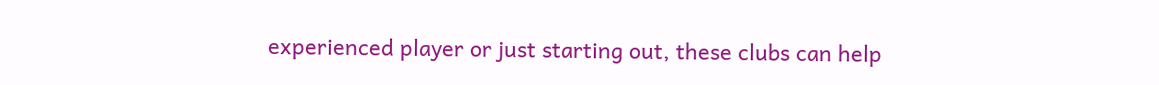experienced player or just starting out, these clubs can help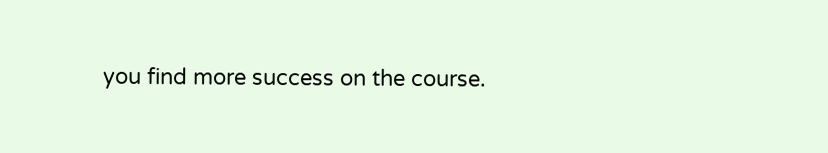you find more success on the course.